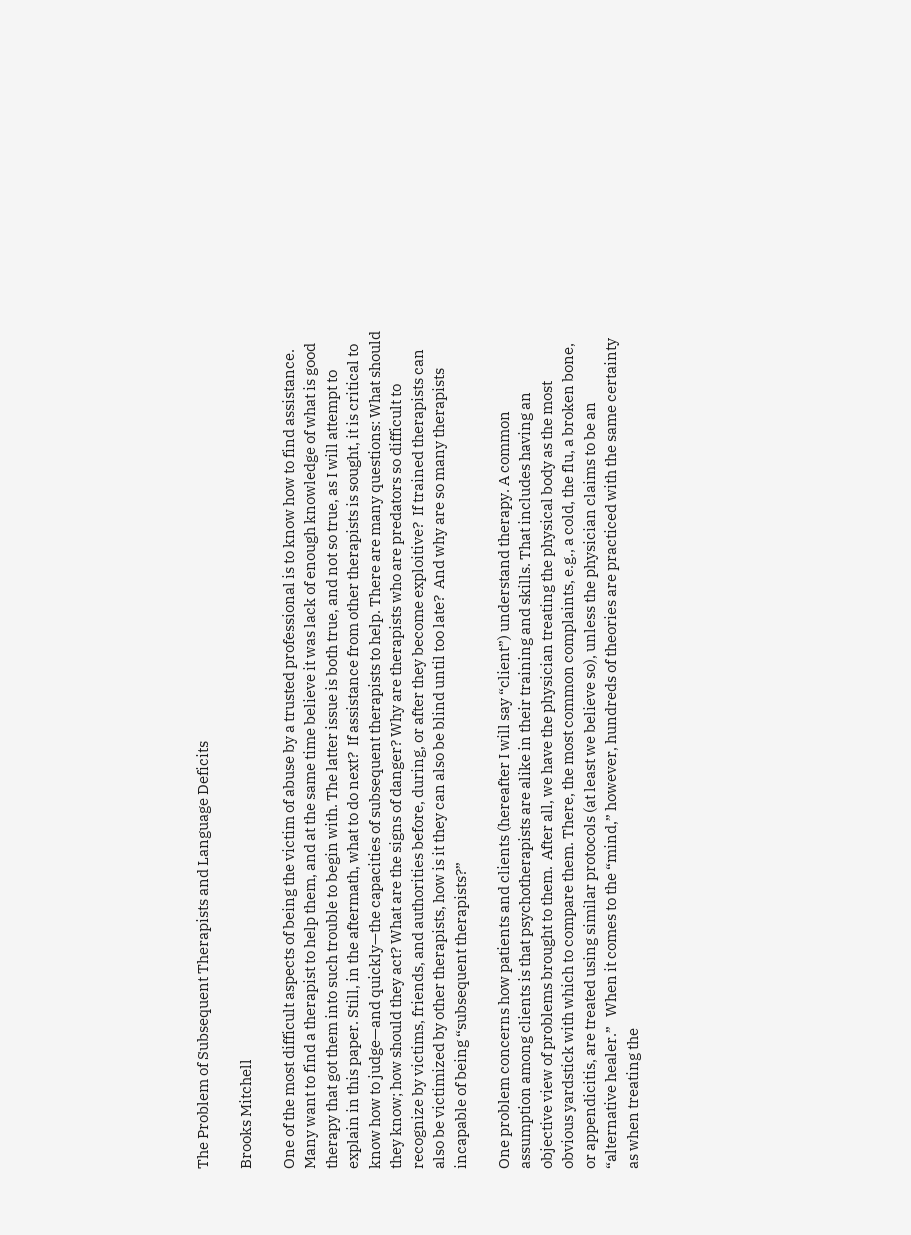The Problem of Subsequent Therapists and Language Deficits

Brooks Mitchell

One of the most difficult aspects of being the victim of abuse by a trusted professional is to know how to find assistance.  Many want to find a therapist to help them, and at the same time believe it was lack of enough knowledge of what is good therapy that got them into such trouble to begin with. The latter issue is both true, and not so true, as I will attempt to explain in this paper. Still, in the aftermath, what to do next?  If assistance from other therapists is sought, it is critical to know how to judge—and quickly—the capacities of subsequent therapists to help. There are many questions: What should they know; how should they act? What are the signs of danger? Why are therapists who are predators so difficult to recognize by victims, friends, and authorities before, during, or after they become exploitive?  If trained therapists can also be victimized by other therapists, how is it they can also be blind until too late?  And why are so many therapists incapable of being “subsequent therapists?”

One problem concerns how patients and clients (hereafter I will say “client”) understand therapy. A common assumption among clients is that psychotherapists are alike in their training and skills. That includes having an objective view of problems brought to them.  After all, we have the physician treating the physical body as the most obvious yardstick with which to compare them. There, the most common complaints, e.g., a cold, the flu, a broken bone, or appendicitis, are treated using similar protocols (at least we believe so), unless the physician claims to be an “alternative healer.”   When it comes to the “mind,” however, hundreds of theories are practiced with the same certainty as when treating the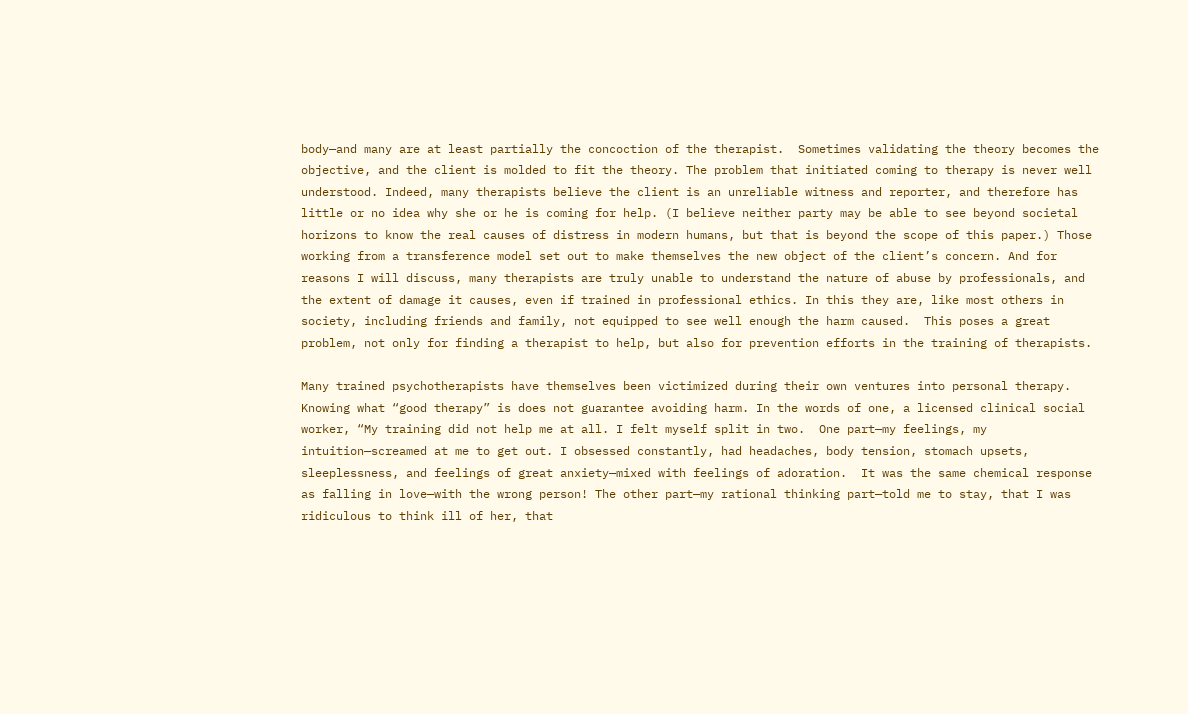body—and many are at least partially the concoction of the therapist.  Sometimes validating the theory becomes the objective, and the client is molded to fit the theory. The problem that initiated coming to therapy is never well understood. Indeed, many therapists believe the client is an unreliable witness and reporter, and therefore has little or no idea why she or he is coming for help. (I believe neither party may be able to see beyond societal horizons to know the real causes of distress in modern humans, but that is beyond the scope of this paper.) Those working from a transference model set out to make themselves the new object of the client’s concern. And for reasons I will discuss, many therapists are truly unable to understand the nature of abuse by professionals, and the extent of damage it causes, even if trained in professional ethics. In this they are, like most others in society, including friends and family, not equipped to see well enough the harm caused.  This poses a great problem, not only for finding a therapist to help, but also for prevention efforts in the training of therapists.

Many trained psychotherapists have themselves been victimized during their own ventures into personal therapy.  Knowing what “good therapy” is does not guarantee avoiding harm. In the words of one, a licensed clinical social worker, “My training did not help me at all. I felt myself split in two.  One part—my feelings, my intuition—screamed at me to get out. I obsessed constantly, had headaches, body tension, stomach upsets, sleeplessness, and feelings of great anxiety—mixed with feelings of adoration.  It was the same chemical response as falling in love—with the wrong person! The other part—my rational thinking part—told me to stay, that I was ridiculous to think ill of her, that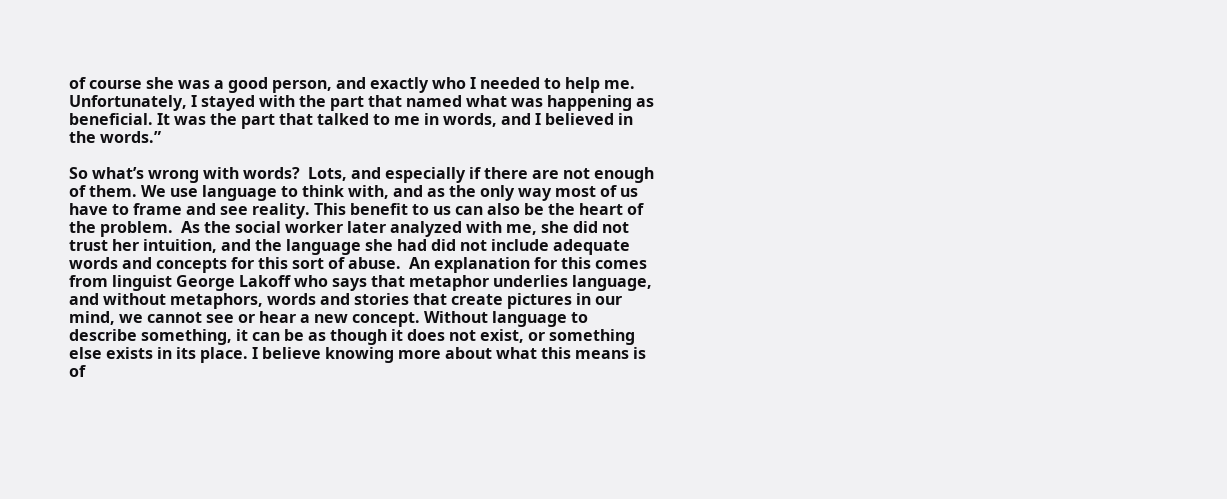of course she was a good person, and exactly who I needed to help me. Unfortunately, I stayed with the part that named what was happening as beneficial. It was the part that talked to me in words, and I believed in the words.”

So what’s wrong with words?  Lots, and especially if there are not enough of them. We use language to think with, and as the only way most of us have to frame and see reality. This benefit to us can also be the heart of the problem.  As the social worker later analyzed with me, she did not trust her intuition, and the language she had did not include adequate words and concepts for this sort of abuse.  An explanation for this comes from linguist George Lakoff who says that metaphor underlies language, and without metaphors, words and stories that create pictures in our mind, we cannot see or hear a new concept. Without language to describe something, it can be as though it does not exist, or something else exists in its place. I believe knowing more about what this means is of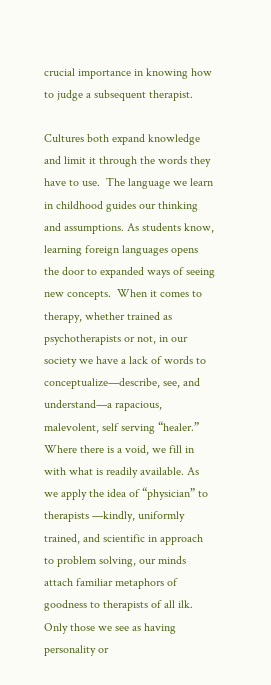crucial importance in knowing how to judge a subsequent therapist.

Cultures both expand knowledge and limit it through the words they have to use.  The language we learn in childhood guides our thinking and assumptions. As students know, learning foreign languages opens the door to expanded ways of seeing new concepts.  When it comes to therapy, whether trained as psychotherapists or not, in our society we have a lack of words to conceptualize—describe, see, and understand—a rapacious, malevolent, self serving “healer.” Where there is a void, we fill in with what is readily available. As we apply the idea of “physician” to therapists —kindly, uniformly trained, and scientific in approach to problem solving, our minds attach familiar metaphors of goodness to therapists of all ilk. Only those we see as having personality or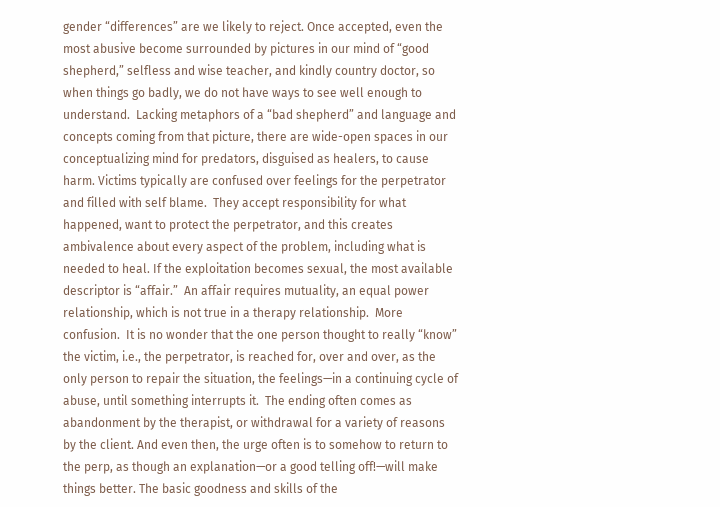gender “differences” are we likely to reject. Once accepted, even the most abusive become surrounded by pictures in our mind of “good shepherd,” selfless and wise teacher, and kindly country doctor, so when things go badly, we do not have ways to see well enough to understand.  Lacking metaphors of a “bad shepherd” and language and concepts coming from that picture, there are wide-open spaces in our conceptualizing mind for predators, disguised as healers, to cause harm. Victims typically are confused over feelings for the perpetrator and filled with self blame.  They accept responsibility for what happened, want to protect the perpetrator, and this creates ambivalence about every aspect of the problem, including what is needed to heal. If the exploitation becomes sexual, the most available descriptor is “affair.”  An affair requires mutuality, an equal power relationship, which is not true in a therapy relationship.  More confusion.  It is no wonder that the one person thought to really “know” the victim, i.e., the perpetrator, is reached for, over and over, as the only person to repair the situation, the feelings—in a continuing cycle of abuse, until something interrupts it.  The ending often comes as abandonment by the therapist, or withdrawal for a variety of reasons by the client. And even then, the urge often is to somehow to return to the perp, as though an explanation—or a good telling off!—will make things better. The basic goodness and skills of the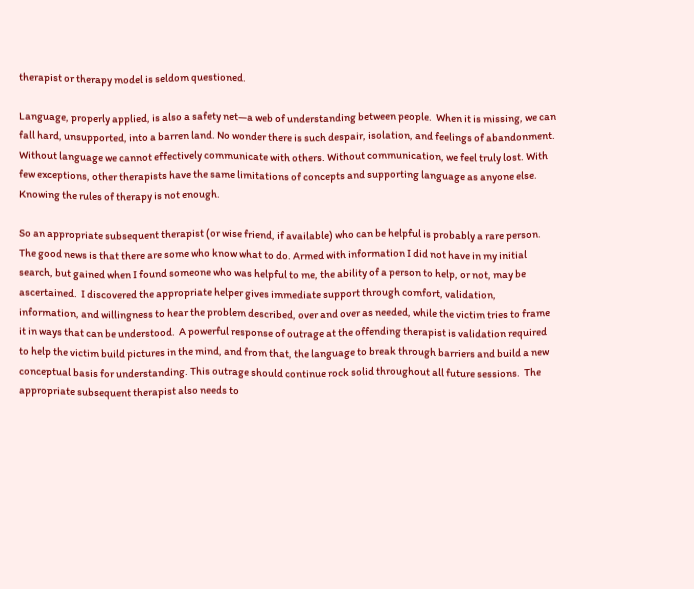therapist or therapy model is seldom questioned.

Language, properly applied, is also a safety net—a web of understanding between people.  When it is missing, we can fall hard, unsupported, into a barren land. No wonder there is such despair, isolation, and feelings of abandonment.  Without language we cannot effectively communicate with others. Without communication, we feel truly lost. With few exceptions, other therapists have the same limitations of concepts and supporting language as anyone else. Knowing the rules of therapy is not enough.

So an appropriate subsequent therapist (or wise friend, if available) who can be helpful is probably a rare person. The good news is that there are some who know what to do. Armed with information I did not have in my initial search, but gained when I found someone who was helpful to me, the ability of a person to help, or not, may be ascertained.  I discovered the appropriate helper gives immediate support through comfort, validation, information, and willingness to hear the problem described, over and over as needed, while the victim tries to frame it in ways that can be understood.  A powerful response of outrage at the offending therapist is validation required to help the victim build pictures in the mind, and from that, the language to break through barriers and build a new conceptual basis for understanding. This outrage should continue rock solid throughout all future sessions.  The appropriate subsequent therapist also needs to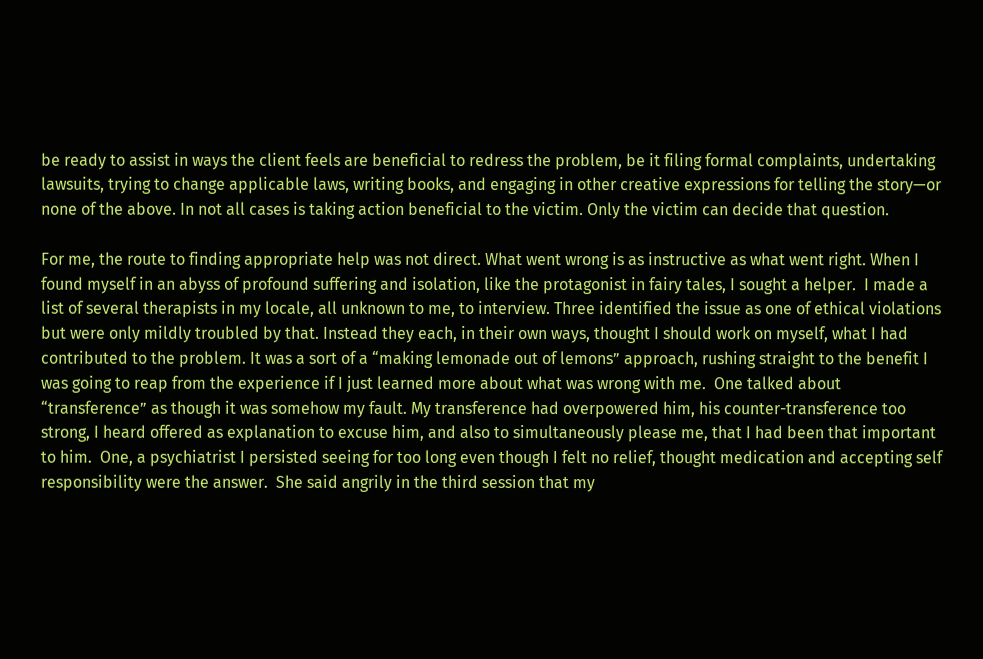be ready to assist in ways the client feels are beneficial to redress the problem, be it filing formal complaints, undertaking lawsuits, trying to change applicable laws, writing books, and engaging in other creative expressions for telling the story—or none of the above. In not all cases is taking action beneficial to the victim. Only the victim can decide that question.

For me, the route to finding appropriate help was not direct. What went wrong is as instructive as what went right. When I found myself in an abyss of profound suffering and isolation, like the protagonist in fairy tales, I sought a helper.  I made a list of several therapists in my locale, all unknown to me, to interview. Three identified the issue as one of ethical violations but were only mildly troubled by that. Instead they each, in their own ways, thought I should work on myself, what I had contributed to the problem. It was a sort of a “making lemonade out of lemons” approach, rushing straight to the benefit I was going to reap from the experience if I just learned more about what was wrong with me.  One talked about “transference” as though it was somehow my fault. My transference had overpowered him, his counter-transference too strong, I heard offered as explanation to excuse him, and also to simultaneously please me, that I had been that important to him.  One, a psychiatrist I persisted seeing for too long even though I felt no relief, thought medication and accepting self responsibility were the answer.  She said angrily in the third session that my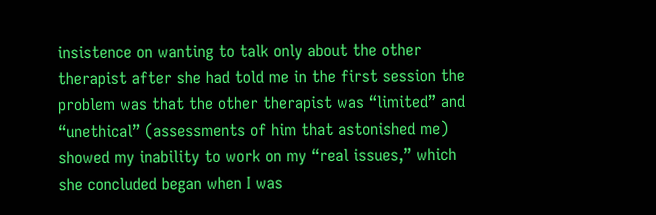insistence on wanting to talk only about the other therapist after she had told me in the first session the problem was that the other therapist was “limited” and “unethical” (assessments of him that astonished me) showed my inability to work on my “real issues,” which she concluded began when I was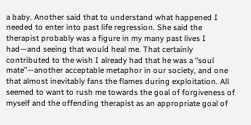a baby. Another said that to understand what happened I needed to enter into past life regression. She said the therapist probably was a figure in my many past lives I had—and seeing that would heal me. That certainly contributed to the wish I already had that he was a “soul mate”—another acceptable metaphor in our society, and one that almost inevitably fans the flames during exploitation. All seemed to want to rush me towards the goal of forgiveness of myself and the offending therapist as an appropriate goal of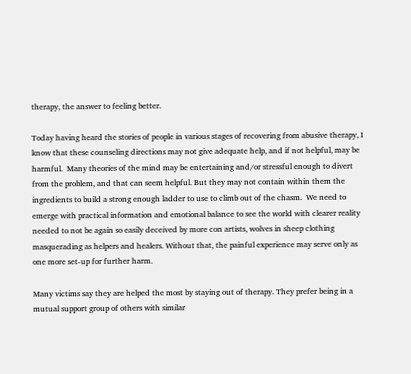therapy, the answer to feeling better.

Today having heard the stories of people in various stages of recovering from abusive therapy, I know that these counseling directions may not give adequate help, and if not helpful, may be harmful.  Many theories of the mind may be entertaining and/or stressful enough to divert from the problem, and that can seem helpful. But they may not contain within them the ingredients to build a strong enough ladder to use to climb out of the chasm.  We need to emerge with practical information and emotional balance to see the world with clearer reality needed to not be again so easily deceived by more con artists, wolves in sheep clothing masquerading as helpers and healers. Without that, the painful experience may serve only as one more set-up for further harm.

Many victims say they are helped the most by staying out of therapy. They prefer being in a mutual support group of others with similar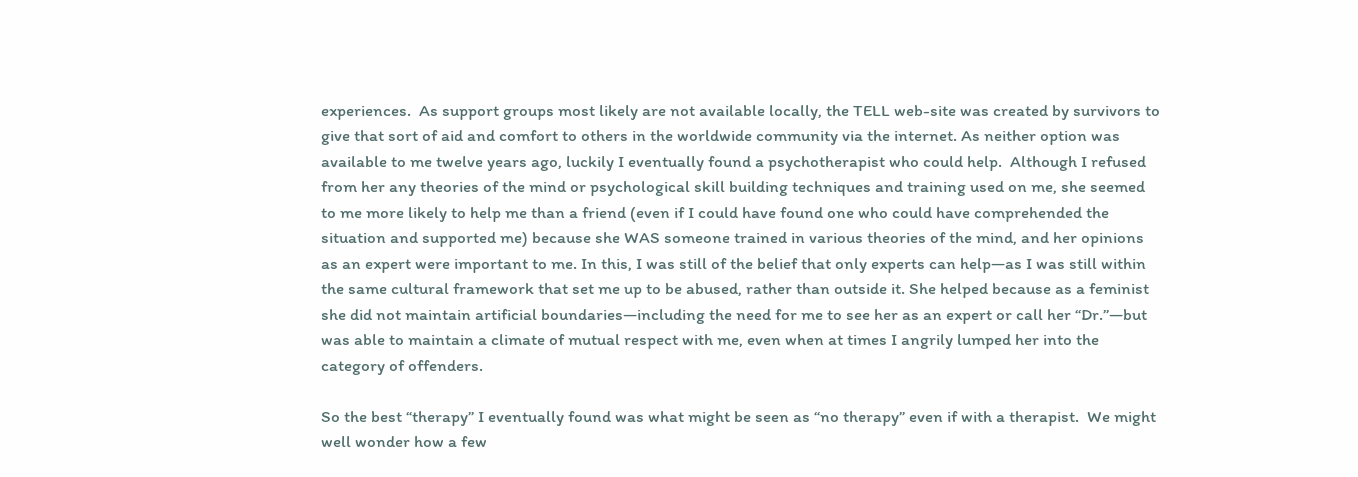experiences.  As support groups most likely are not available locally, the TELL web-site was created by survivors to give that sort of aid and comfort to others in the worldwide community via the internet. As neither option was available to me twelve years ago, luckily I eventually found a psychotherapist who could help.  Although I refused from her any theories of the mind or psychological skill building techniques and training used on me, she seemed to me more likely to help me than a friend (even if I could have found one who could have comprehended the situation and supported me) because she WAS someone trained in various theories of the mind, and her opinions as an expert were important to me. In this, I was still of the belief that only experts can help—as I was still within the same cultural framework that set me up to be abused, rather than outside it. She helped because as a feminist she did not maintain artificial boundaries—including the need for me to see her as an expert or call her “Dr.”—but was able to maintain a climate of mutual respect with me, even when at times I angrily lumped her into the category of offenders.

So the best “therapy” I eventually found was what might be seen as “no therapy” even if with a therapist.  We might well wonder how a few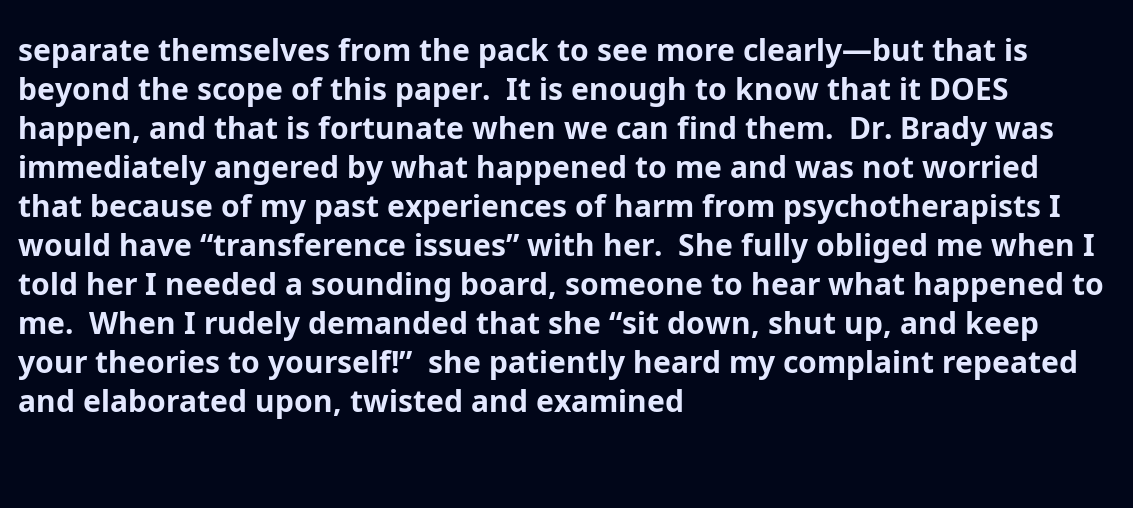separate themselves from the pack to see more clearly—but that is beyond the scope of this paper.  It is enough to know that it DOES happen, and that is fortunate when we can find them.  Dr. Brady was immediately angered by what happened to me and was not worried that because of my past experiences of harm from psychotherapists I would have “transference issues” with her.  She fully obliged me when I told her I needed a sounding board, someone to hear what happened to me.  When I rudely demanded that she “sit down, shut up, and keep your theories to yourself!”  she patiently heard my complaint repeated and elaborated upon, twisted and examined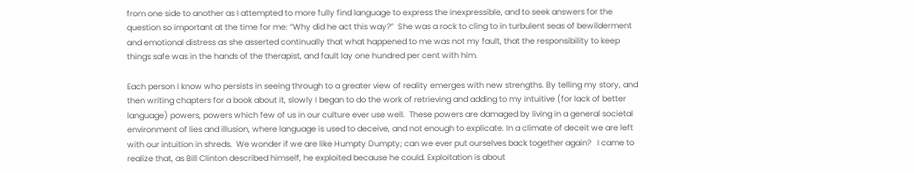from one side to another as I attempted to more fully find language to express the inexpressible, and to seek answers for the question so important at the time for me: “Why did he act this way?”  She was a rock to cling to in turbulent seas of bewilderment and emotional distress as she asserted continually that what happened to me was not my fault, that the responsibility to keep things safe was in the hands of the therapist, and fault lay one hundred per cent with him.

Each person I know who persists in seeing through to a greater view of reality emerges with new strengths. By telling my story, and then writing chapters for a book about it, slowly I began to do the work of retrieving and adding to my intuitive (for lack of better language) powers, powers which few of us in our culture ever use well.  These powers are damaged by living in a general societal environment of lies and illusion, where language is used to deceive, and not enough to explicate. In a climate of deceit we are left with our intuition in shreds.  We wonder if we are like Humpty Dumpty; can we ever put ourselves back together again?   I came to realize that, as Bill Clinton described himself, he exploited because he could. Exploitation is about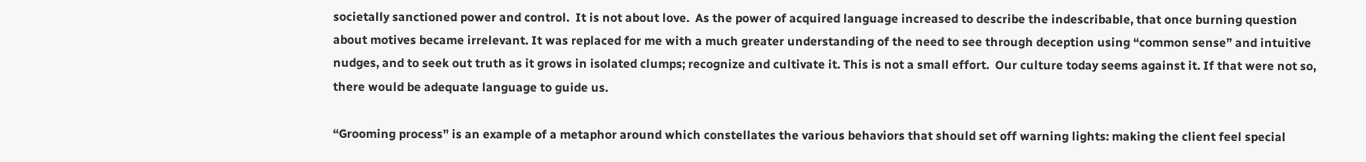societally sanctioned power and control.  It is not about love.  As the power of acquired language increased to describe the indescribable, that once burning question about motives became irrelevant. It was replaced for me with a much greater understanding of the need to see through deception using “common sense” and intuitive nudges, and to seek out truth as it grows in isolated clumps; recognize and cultivate it. This is not a small effort.  Our culture today seems against it. If that were not so, there would be adequate language to guide us.

“Grooming process” is an example of a metaphor around which constellates the various behaviors that should set off warning lights: making the client feel special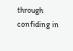through confiding in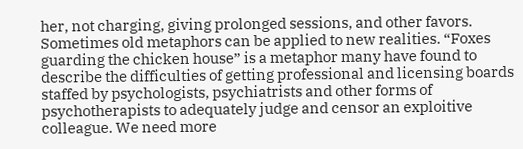her, not charging, giving prolonged sessions, and other favors. Sometimes old metaphors can be applied to new realities. “Foxes guarding the chicken house” is a metaphor many have found to describe the difficulties of getting professional and licensing boards staffed by psychologists, psychiatrists and other forms of psychotherapists to adequately judge and censor an exploitive colleague. We need more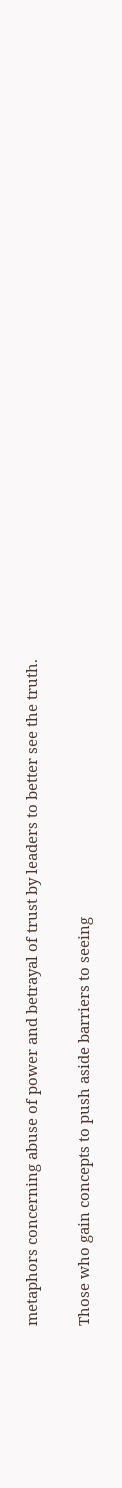metaphors concerning abuse of power and betrayal of trust by leaders to better see the truth.

Those who gain concepts to push aside barriers to seeing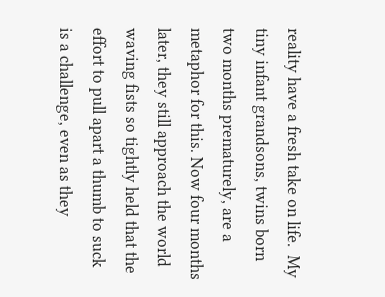reality have a fresh take on life.  My tiny infant grandsons, twins born two months prematurely, are a metaphor for this. Now four months later, they still approach the world waving fists so tightly held that the effort to pull apart a thumb to suck is a challenge, even as they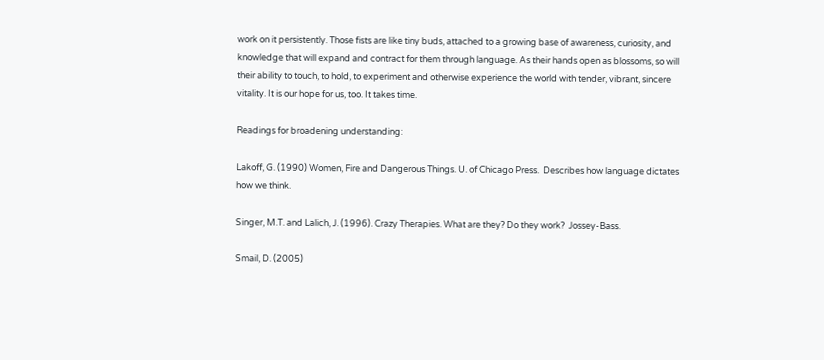work on it persistently. Those fists are like tiny buds, attached to a growing base of awareness, curiosity, and knowledge that will expand and contract for them through language. As their hands open as blossoms, so will their ability to touch, to hold, to experiment and otherwise experience the world with tender, vibrant, sincere vitality. It is our hope for us, too. It takes time.

Readings for broadening understanding:

Lakoff, G. (1990) Women, Fire and Dangerous Things. U. of Chicago Press.  Describes how language dictates how we think.

Singer, M.T. and Lalich, J. (1996). Crazy Therapies. What are they? Do they work?  Jossey-Bass.

Smail, D. (2005)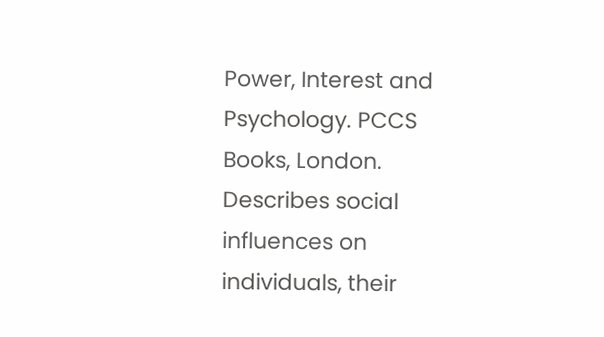Power, Interest and Psychology. PCCS Books, London. Describes social influences on individuals, their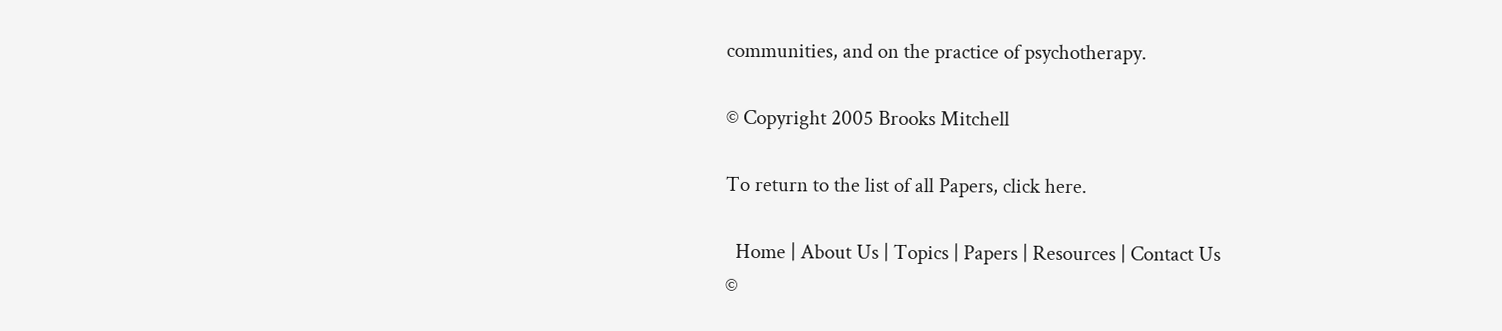communities, and on the practice of psychotherapy.

© Copyright 2005 Brooks Mitchell

To return to the list of all Papers, click here.

  Home | About Us | Topics | Papers | Resources | Contact Us
©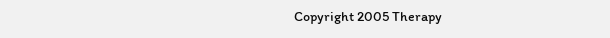Copyright 2005 Therapy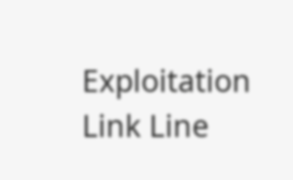Exploitation Link Line